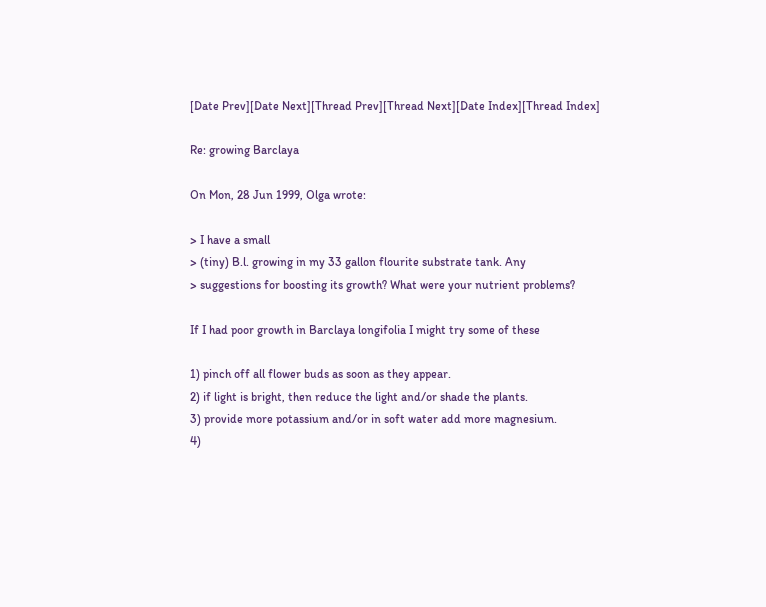[Date Prev][Date Next][Thread Prev][Thread Next][Date Index][Thread Index]

Re: growing Barclaya

On Mon, 28 Jun 1999, Olga wrote:

> I have a small
> (tiny) B.l. growing in my 33 gallon flourite substrate tank. Any
> suggestions for boosting its growth? What were your nutrient problems?

If I had poor growth in Barclaya longifolia I might try some of these

1) pinch off all flower buds as soon as they appear.
2) if light is bright, then reduce the light and/or shade the plants.
3) provide more potassium and/or in soft water add more magnesium.
4)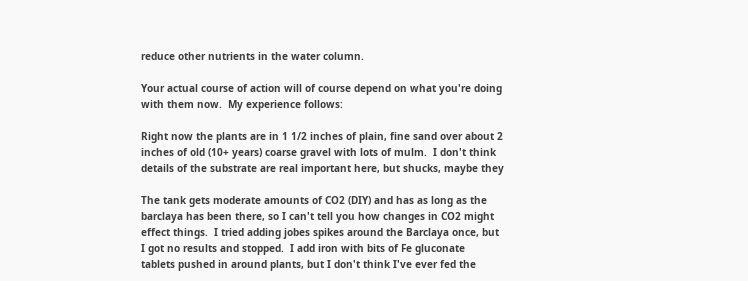reduce other nutrients in the water column.

Your actual course of action will of course depend on what you're doing
with them now.  My experience follows:

Right now the plants are in 1 1/2 inches of plain, fine sand over about 2
inches of old (10+ years) coarse gravel with lots of mulm.  I don't think
details of the substrate are real important here, but shucks, maybe they

The tank gets moderate amounts of CO2 (DIY) and has as long as the
barclaya has been there, so I can't tell you how changes in CO2 might
effect things.  I tried adding jobes spikes around the Barclaya once, but
I got no results and stopped.  I add iron with bits of Fe gluconate
tablets pushed in around plants, but I don't think I've ever fed the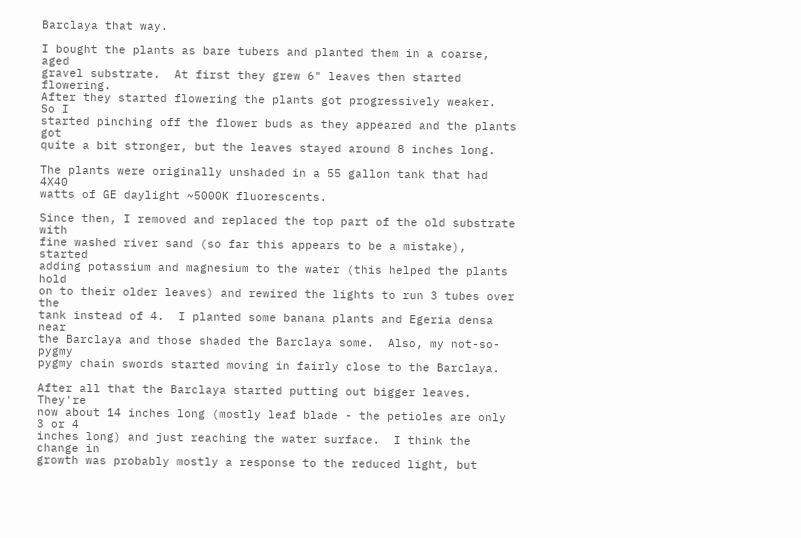Barclaya that way.

I bought the plants as bare tubers and planted them in a coarse, aged
gravel substrate.  At first they grew 6" leaves then started flowering.
After they started flowering the plants got progressively weaker.  So I
started pinching off the flower buds as they appeared and the plants got
quite a bit stronger, but the leaves stayed around 8 inches long.

The plants were originally unshaded in a 55 gallon tank that had 4X40
watts of GE daylight ~5000K fluorescents.

Since then, I removed and replaced the top part of the old substrate with
fine washed river sand (so far this appears to be a mistake), started
adding potassium and magnesium to the water (this helped the plants hold
on to their older leaves) and rewired the lights to run 3 tubes over the
tank instead of 4.  I planted some banana plants and Egeria densa near
the Barclaya and those shaded the Barclaya some.  Also, my not-so-pygmy
pygmy chain swords started moving in fairly close to the Barclaya.

After all that the Barclaya started putting out bigger leaves.  They're
now about 14 inches long (mostly leaf blade - the petioles are only 3 or 4
inches long) and just reaching the water surface.  I think the change in
growth was probably mostly a response to the reduced light, but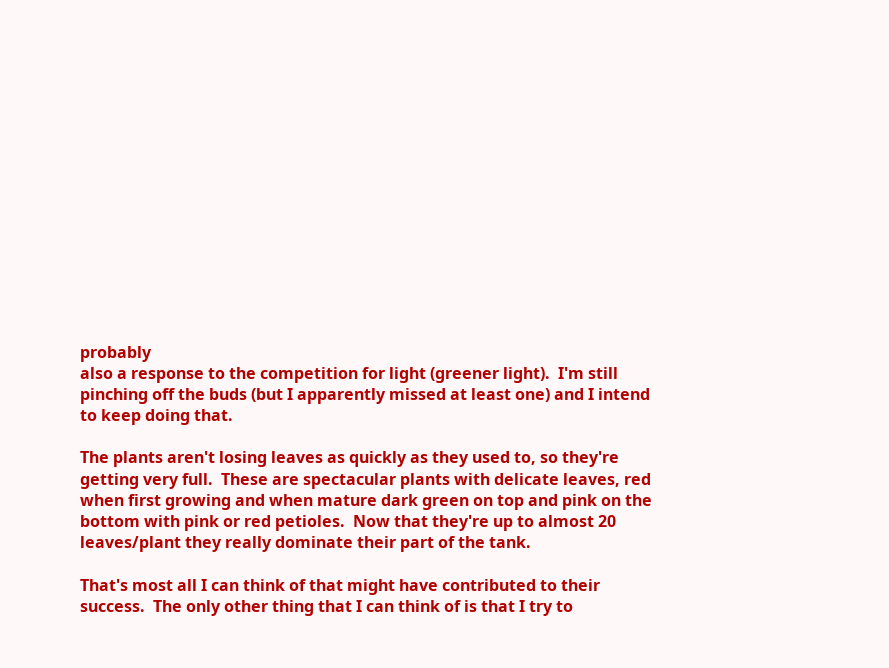probably
also a response to the competition for light (greener light).  I'm still
pinching off the buds (but I apparently missed at least one) and I intend
to keep doing that.

The plants aren't losing leaves as quickly as they used to, so they're
getting very full.  These are spectacular plants with delicate leaves, red
when first growing and when mature dark green on top and pink on the
bottom with pink or red petioles.  Now that they're up to almost 20
leaves/plant they really dominate their part of the tank.

That's most all I can think of that might have contributed to their
success.  The only other thing that I can think of is that I try to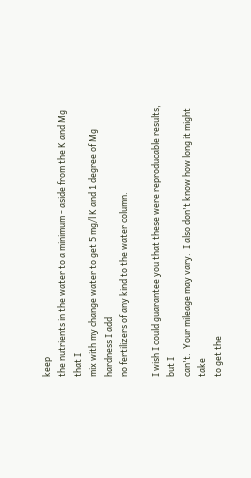keep
the nutrients in the water to a minimum - aside from the K and Mg that I
mix with my change water to get 5 mg/l K and 1 degree of Mg hardness I add
no fertilizers of any kind to the water column.

I wish I could guarantee you that these were reproducable results, but I
can't.  Your mileage may vary.  I also don't know how long it might take
to get the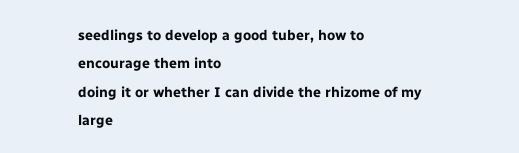seedlings to develop a good tuber, how to encourage them into
doing it or whether I can divide the rhizome of my large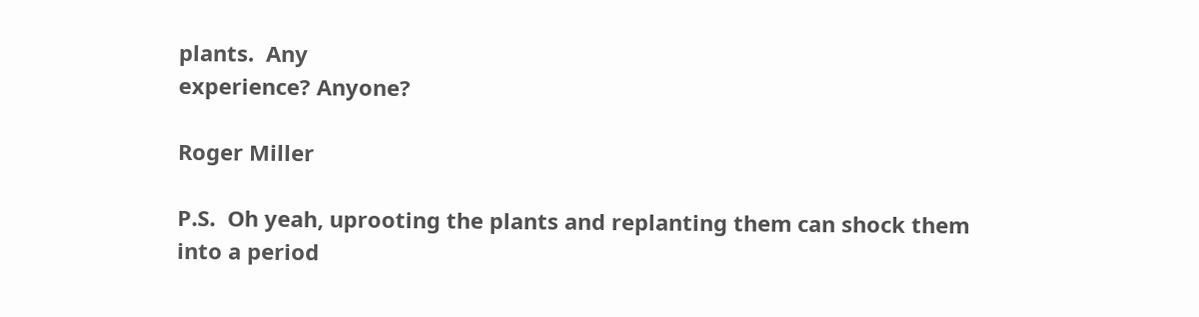plants.  Any
experience? Anyone?

Roger Miller

P.S.  Oh yeah, uprooting the plants and replanting them can shock them
into a period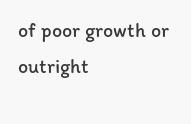of poor growth or outright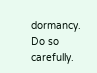dormancy.  Do so carefully.